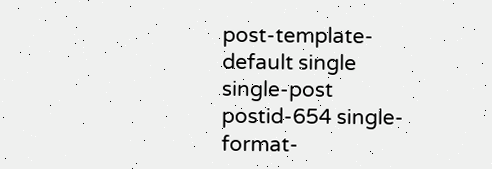post-template-default single single-post postid-654 single-format-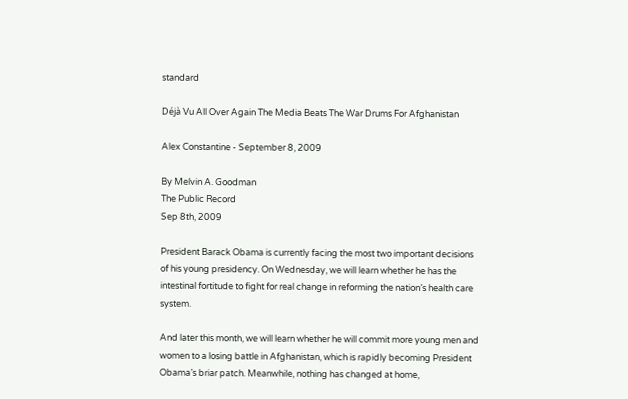standard

Déjà Vu All Over Again The Media Beats The War Drums For Afghanistan

Alex Constantine - September 8, 2009

By Melvin A. Goodman
The Public Record
Sep 8th, 2009

President Barack Obama is currently facing the most two important decisions of his young presidency. On Wednesday, we will learn whether he has the intestinal fortitude to fight for real change in reforming the nation’s health care system.

And later this month, we will learn whether he will commit more young men and women to a losing battle in Afghanistan, which is rapidly becoming President Obama’s briar patch. Meanwhile, nothing has changed at home,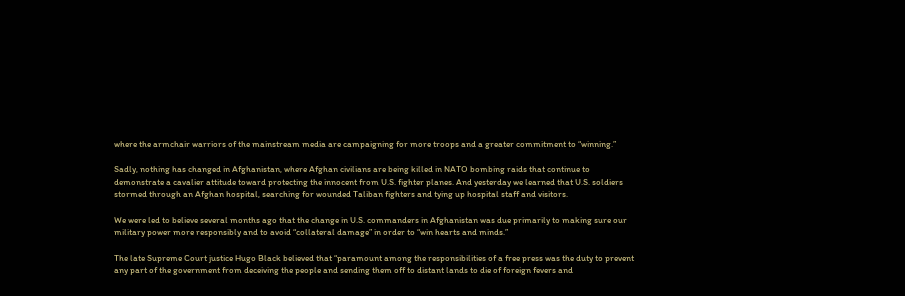where the armchair warriors of the mainstream media are campaigning for more troops and a greater commitment to “winning.”

Sadly, nothing has changed in Afghanistan, where Afghan civilians are being killed in NATO bombing raids that continue to demonstrate a cavalier attitude toward protecting the innocent from U.S. fighter planes. And yesterday we learned that U.S. soldiers stormed through an Afghan hospital, searching for wounded Taliban fighters and tying up hospital staff and visitors.

We were led to believe several months ago that the change in U.S. commanders in Afghanistan was due primarily to making sure our military power more responsibly and to avoid “collateral damage” in order to “win hearts and minds.”

The late Supreme Court justice Hugo Black believed that “paramount among the responsibilities of a free press was the duty to prevent any part of the government from deceiving the people and sending them off to distant lands to die of foreign fevers and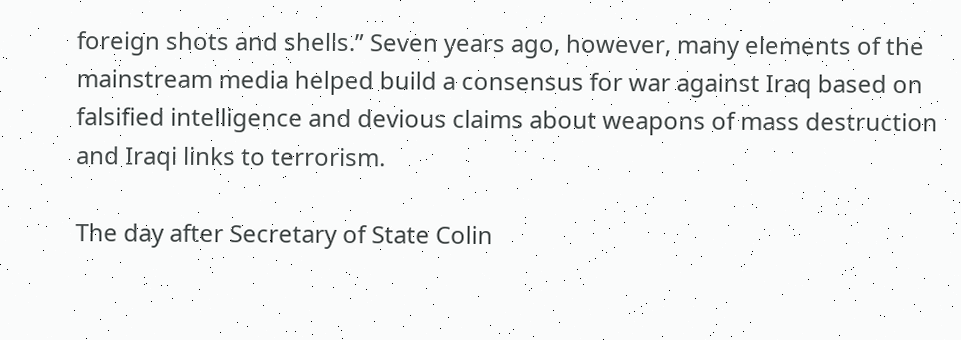foreign shots and shells.” Seven years ago, however, many elements of the mainstream media helped build a consensus for war against Iraq based on falsified intelligence and devious claims about weapons of mass destruction and Iraqi links to terrorism.

The day after Secretary of State Colin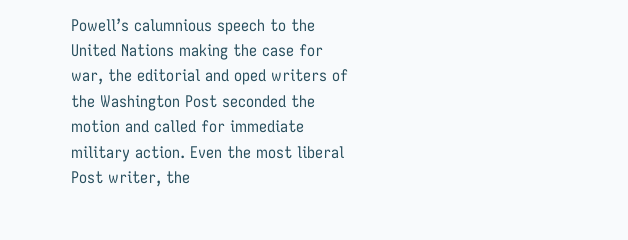Powell’s calumnious speech to the United Nations making the case for war, the editorial and oped writers of the Washington Post seconded the motion and called for immediate military action. Even the most liberal Post writer, the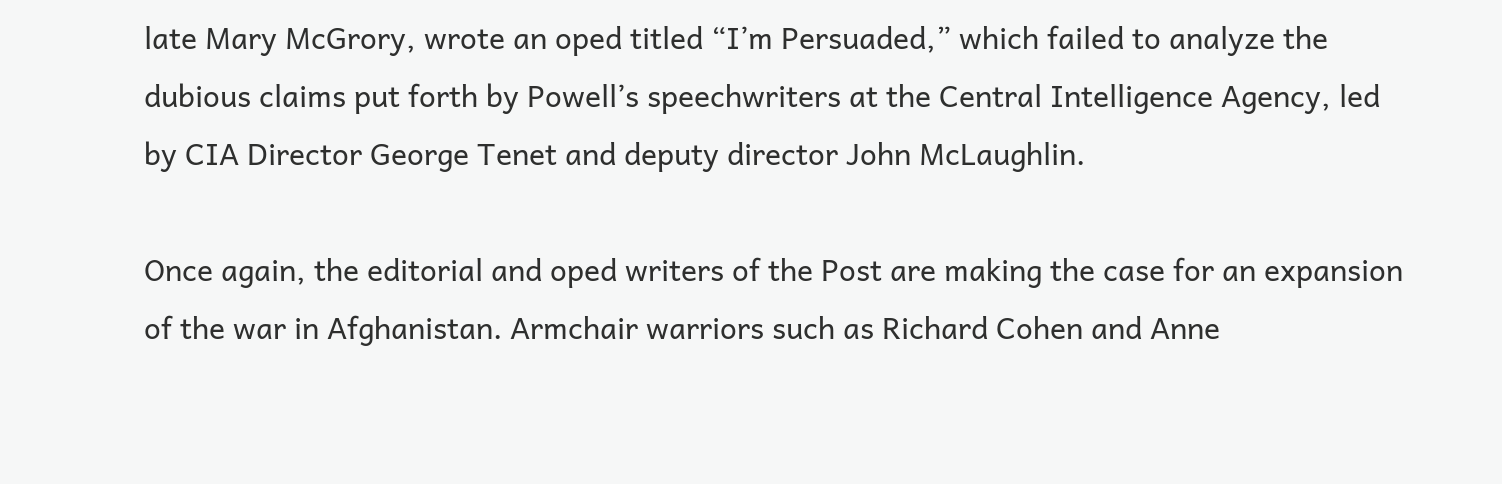late Mary McGrory, wrote an oped titled “I’m Persuaded,” which failed to analyze the dubious claims put forth by Powell’s speechwriters at the Central Intelligence Agency, led by CIA Director George Tenet and deputy director John McLaughlin.

Once again, the editorial and oped writers of the Post are making the case for an expansion of the war in Afghanistan. Armchair warriors such as Richard Cohen and Anne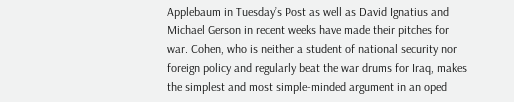Applebaum in Tuesday’s Post as well as David Ignatius and Michael Gerson in recent weeks have made their pitches for war. Cohen, who is neither a student of national security nor foreign policy and regularly beat the war drums for Iraq, makes the simplest and most simple-minded argument in an oped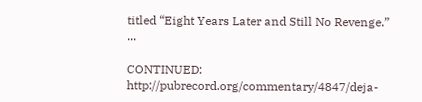titled “Eight Years Later and Still No Revenge.” ...

CONTINUED: http://pubrecord.org/commentary/4847/deja-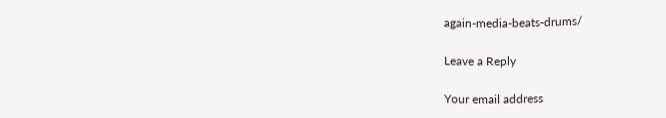again-media-beats-drums/

Leave a Reply

Your email address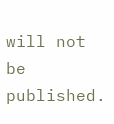will not be published.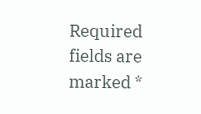Required fields are marked *